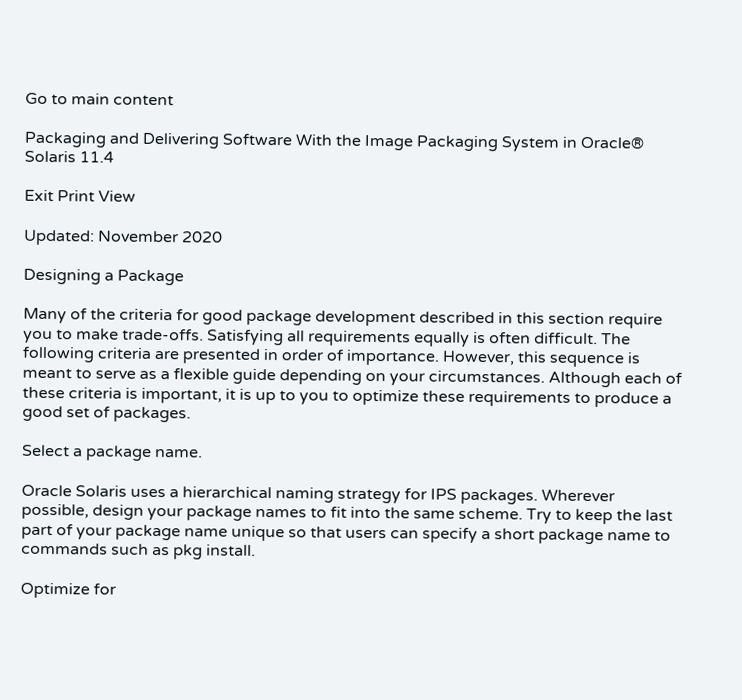Go to main content

Packaging and Delivering Software With the Image Packaging System in Oracle® Solaris 11.4

Exit Print View

Updated: November 2020

Designing a Package

Many of the criteria for good package development described in this section require you to make trade-offs. Satisfying all requirements equally is often difficult. The following criteria are presented in order of importance. However, this sequence is meant to serve as a flexible guide depending on your circumstances. Although each of these criteria is important, it is up to you to optimize these requirements to produce a good set of packages.

Select a package name.

Oracle Solaris uses a hierarchical naming strategy for IPS packages. Wherever possible, design your package names to fit into the same scheme. Try to keep the last part of your package name unique so that users can specify a short package name to commands such as pkg install.

Optimize for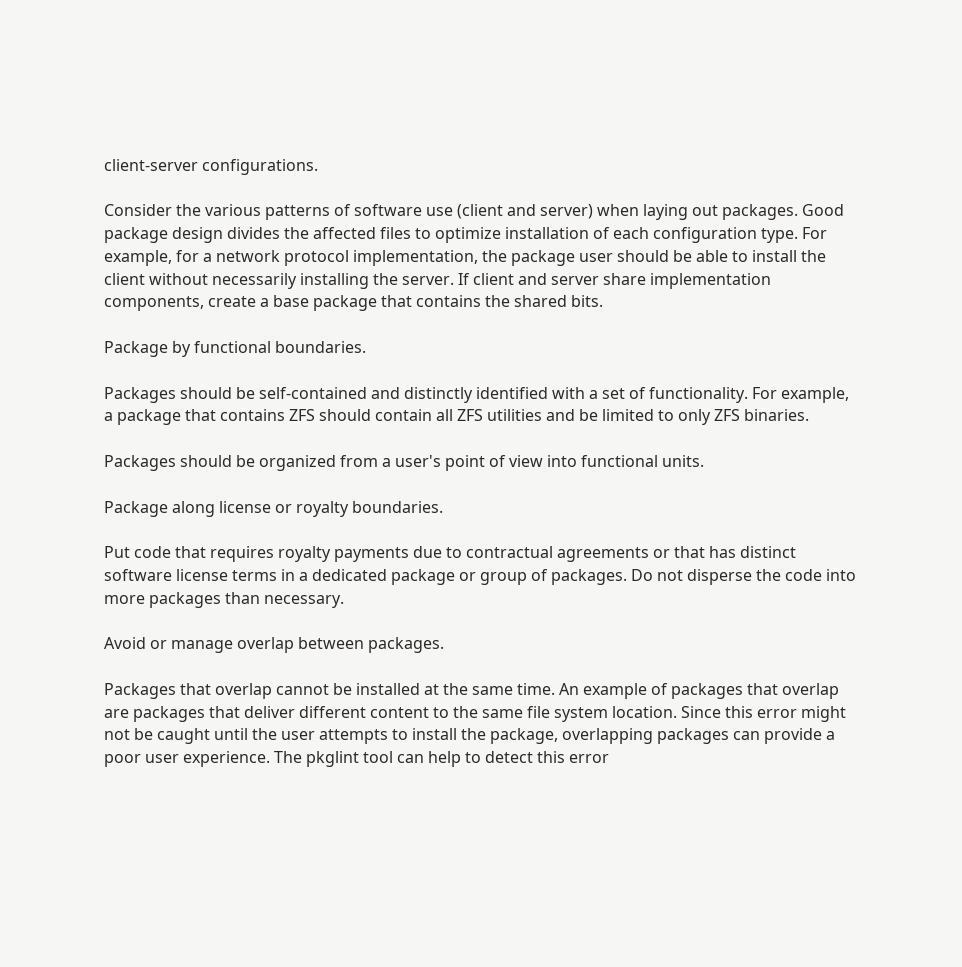client-server configurations.

Consider the various patterns of software use (client and server) when laying out packages. Good package design divides the affected files to optimize installation of each configuration type. For example, for a network protocol implementation, the package user should be able to install the client without necessarily installing the server. If client and server share implementation components, create a base package that contains the shared bits.

Package by functional boundaries.

Packages should be self-contained and distinctly identified with a set of functionality. For example, a package that contains ZFS should contain all ZFS utilities and be limited to only ZFS binaries.

Packages should be organized from a user's point of view into functional units.

Package along license or royalty boundaries.

Put code that requires royalty payments due to contractual agreements or that has distinct software license terms in a dedicated package or group of packages. Do not disperse the code into more packages than necessary.

Avoid or manage overlap between packages.

Packages that overlap cannot be installed at the same time. An example of packages that overlap are packages that deliver different content to the same file system location. Since this error might not be caught until the user attempts to install the package, overlapping packages can provide a poor user experience. The pkglint tool can help to detect this error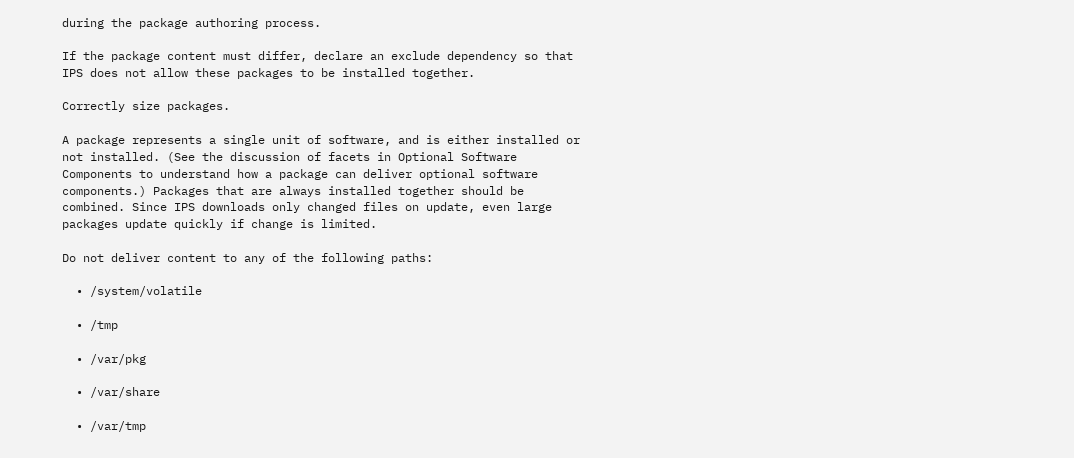during the package authoring process.

If the package content must differ, declare an exclude dependency so that IPS does not allow these packages to be installed together.

Correctly size packages.

A package represents a single unit of software, and is either installed or not installed. (See the discussion of facets in Optional Software Components to understand how a package can deliver optional software components.) Packages that are always installed together should be combined. Since IPS downloads only changed files on update, even large packages update quickly if change is limited.

Do not deliver content to any of the following paths:

  • /system/volatile

  • /tmp

  • /var/pkg

  • /var/share

  • /var/tmp